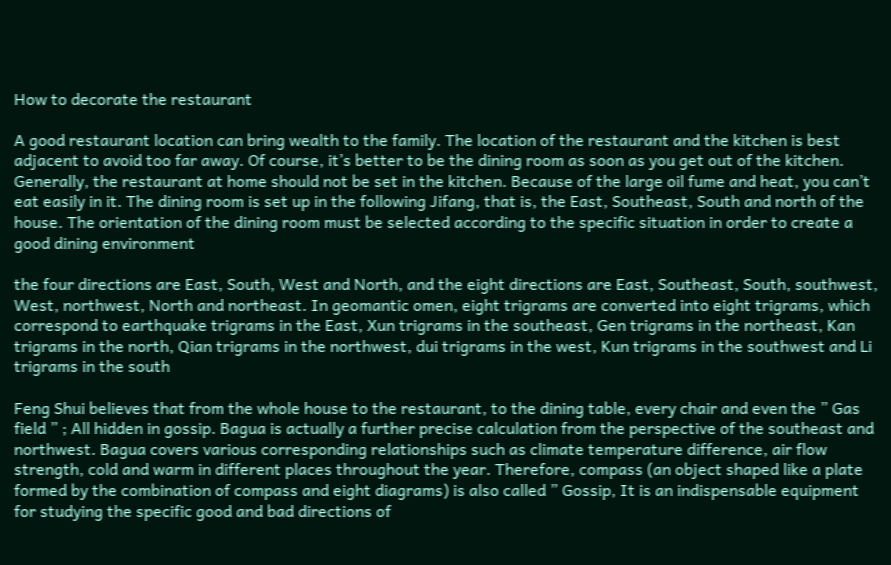How to decorate the restaurant

A good restaurant location can bring wealth to the family. The location of the restaurant and the kitchen is best adjacent to avoid too far away. Of course, it’s better to be the dining room as soon as you get out of the kitchen. Generally, the restaurant at home should not be set in the kitchen. Because of the large oil fume and heat, you can’t eat easily in it. The dining room is set up in the following Jifang, that is, the East, Southeast, South and north of the house. The orientation of the dining room must be selected according to the specific situation in order to create a good dining environment

the four directions are East, South, West and North, and the eight directions are East, Southeast, South, southwest, West, northwest, North and northeast. In geomantic omen, eight trigrams are converted into eight trigrams, which correspond to earthquake trigrams in the East, Xun trigrams in the southeast, Gen trigrams in the northeast, Kan trigrams in the north, Qian trigrams in the northwest, dui trigrams in the west, Kun trigrams in the southwest and Li trigrams in the south

Feng Shui believes that from the whole house to the restaurant, to the dining table, every chair and even the ” Gas field ” ; All hidden in gossip. Bagua is actually a further precise calculation from the perspective of the southeast and northwest. Bagua covers various corresponding relationships such as climate temperature difference, air flow strength, cold and warm in different places throughout the year. Therefore, compass (an object shaped like a plate formed by the combination of compass and eight diagrams) is also called ” Gossip, It is an indispensable equipment for studying the specific good and bad directions of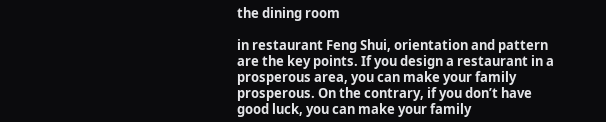the dining room

in restaurant Feng Shui, orientation and pattern are the key points. If you design a restaurant in a prosperous area, you can make your family prosperous. On the contrary, if you don’t have good luck, you can make your family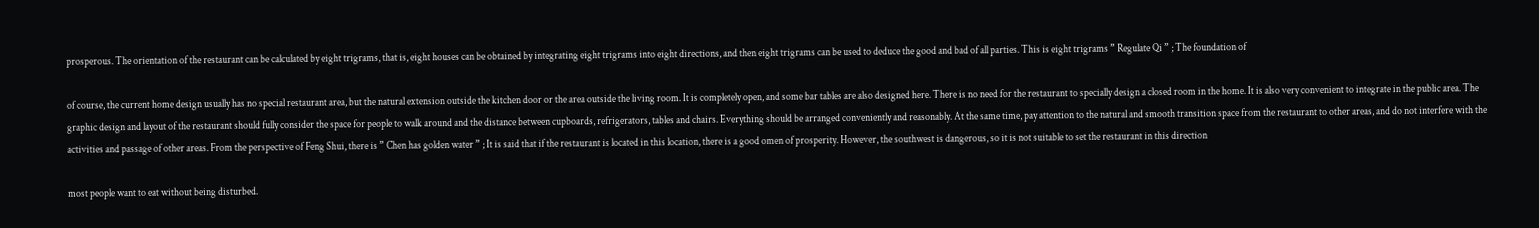prosperous. The orientation of the restaurant can be calculated by eight trigrams, that is, eight houses can be obtained by integrating eight trigrams into eight directions, and then eight trigrams can be used to deduce the good and bad of all parties. This is eight trigrams ” Regulate Qi ” ; The foundation of

of course, the current home design usually has no special restaurant area, but the natural extension outside the kitchen door or the area outside the living room. It is completely open, and some bar tables are also designed here. There is no need for the restaurant to specially design a closed room in the home. It is also very convenient to integrate in the public area. The graphic design and layout of the restaurant should fully consider the space for people to walk around and the distance between cupboards, refrigerators, tables and chairs. Everything should be arranged conveniently and reasonably. At the same time, pay attention to the natural and smooth transition space from the restaurant to other areas, and do not interfere with the activities and passage of other areas. From the perspective of Feng Shui, there is ” Chen has golden water ” ; It is said that if the restaurant is located in this location, there is a good omen of prosperity. However, the southwest is dangerous, so it is not suitable to set the restaurant in this direction

most people want to eat without being disturbed.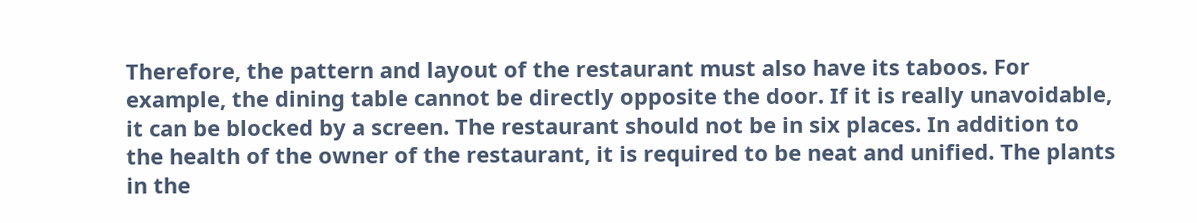Therefore, the pattern and layout of the restaurant must also have its taboos. For example, the dining table cannot be directly opposite the door. If it is really unavoidable, it can be blocked by a screen. The restaurant should not be in six places. In addition to the health of the owner of the restaurant, it is required to be neat and unified. The plants in the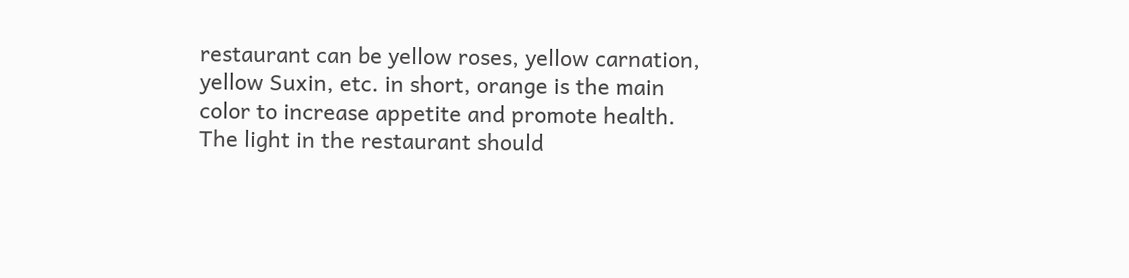restaurant can be yellow roses, yellow carnation, yellow Suxin, etc. in short, orange is the main color to increase appetite and promote health. The light in the restaurant should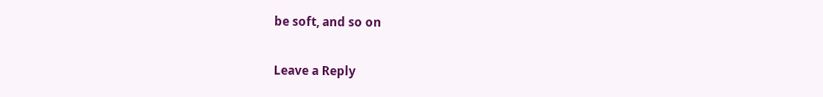be soft, and so on

Leave a Reply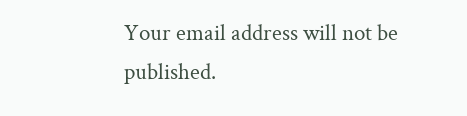Your email address will not be published.